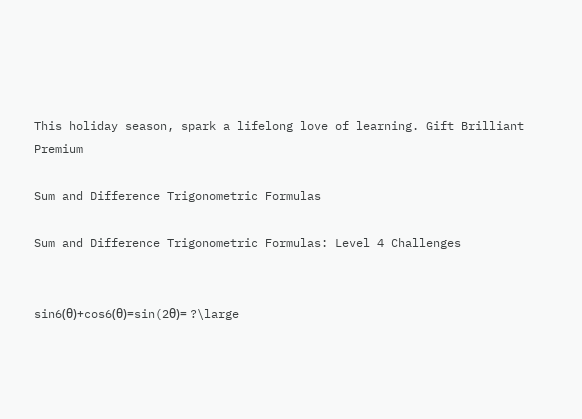This holiday season, spark a lifelong love of learning. Gift Brilliant Premium

Sum and Difference Trigonometric Formulas

Sum and Difference Trigonometric Formulas: Level 4 Challenges


sin6(θ)+cos6(θ)=sin(2θ)= ?\large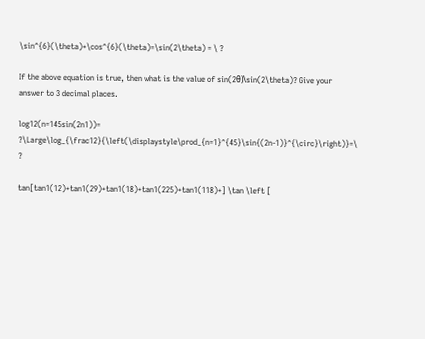\sin^{6}(\theta)+\cos^{6}(\theta)=\sin(2\theta) = \ ?

If the above equation is true, then what is the value of sin(2θ)\sin(2\theta)? Give your answer to 3 decimal places.

log12(n=145sin(2n1))= ?\Large\log_{\frac12}{\left(\displaystyle\prod_{n=1}^{45}\sin{(2n-1)}^{\circ}\right)}=\ ?

tan[tan1(12)+tan1(29)+tan1(18)+tan1(225)+tan1(118)+] \tan \left [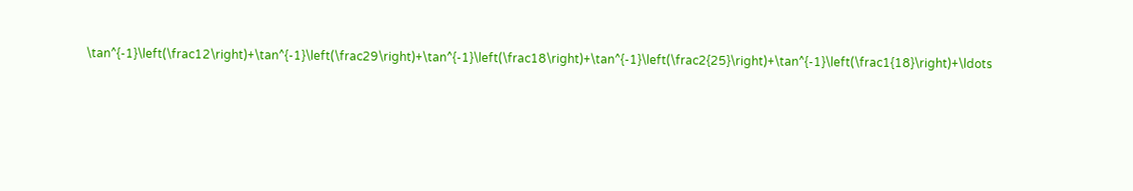\tan^{-1}\left(\frac12\right)+\tan^{-1}\left(\frac29\right)+\tan^{-1}\left(\frac18\right)+\tan^{-1}\left(\frac2{25}\right)+\tan^{-1}\left(\frac1{18}\right)+\ldots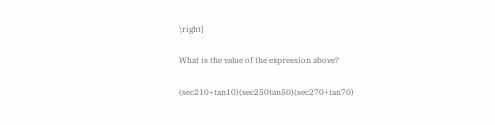\right]

What is the value of the expression above?

(sec210+tan10)(sec250tan50)(sec270+tan70)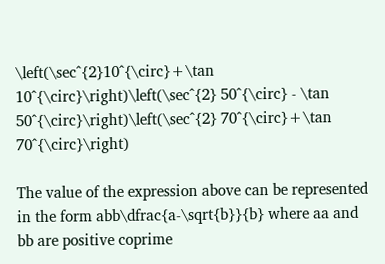\left(\sec^{2}10^{\circ}+\tan 10^{\circ}\right)\left(\sec^{2} 50^{\circ} - \tan 50^{\circ}\right)\left(\sec^{2} 70^{\circ}+\tan 70^{\circ}\right)

The value of the expression above can be represented in the form abb\dfrac{a-\sqrt{b}}{b} where aa and bb are positive coprime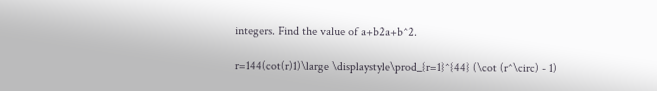integers. Find the value of a+b2a+b^2.

r=144(cot(r)1)\large \displaystyle\prod_{r=1}^{44} (\cot (r^\circ) - 1)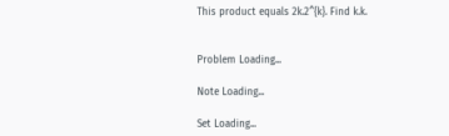This product equals 2k.2^{k}. Find k.k.


Problem Loading...

Note Loading...

Set Loading...